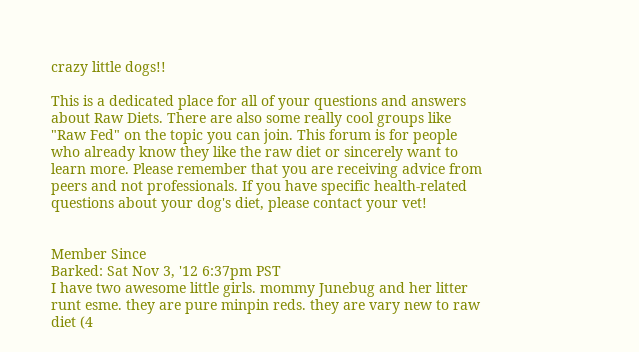crazy little dogs!!

This is a dedicated place for all of your questions and answers about Raw Diets. There are also some really cool groups like "Raw Fed" on the topic you can join. This forum is for people who already know they like the raw diet or sincerely want to learn more. Please remember that you are receiving advice from peers and not professionals. If you have specific health-related questions about your dog's diet, please contact your vet!


Member Since
Barked: Sat Nov 3, '12 6:37pm PST
I have two awesome little girls. mommy Junebug and her litter runt esme. they are pure minpin reds. they are vary new to raw diet (4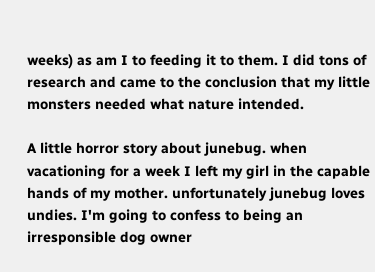weeks) as am I to feeding it to them. I did tons of research and came to the conclusion that my little monsters needed what nature intended.

A little horror story about junebug. when vacationing for a week I left my girl in the capable hands of my mother. unfortunately junebug loves undies. I'm going to confess to being an irresponsible dog owner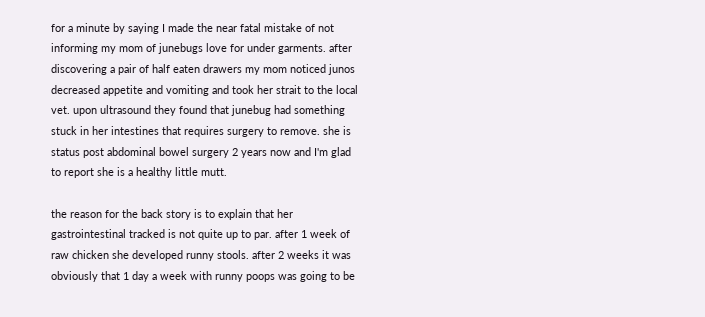for a minute by saying I made the near fatal mistake of not informing my mom of junebugs love for under garments. after discovering a pair of half eaten drawers my mom noticed junos decreased appetite and vomiting and took her strait to the local vet. upon ultrasound they found that junebug had something stuck in her intestines that requires surgery to remove. she is status post abdominal bowel surgery 2 years now and I'm glad to report she is a healthy little mutt.

the reason for the back story is to explain that her gastrointestinal tracked is not quite up to par. after 1 week of raw chicken she developed runny stools. after 2 weeks it was obviously that 1 day a week with runny poops was going to be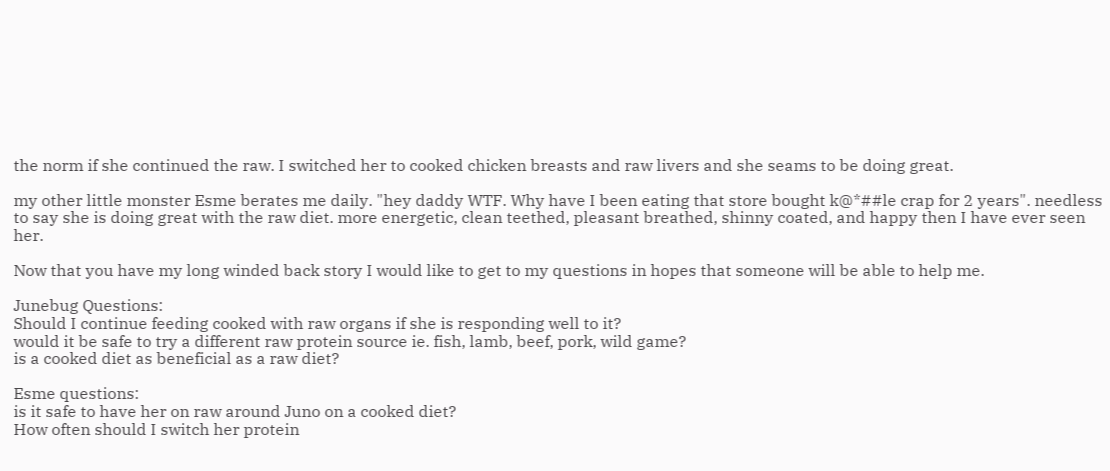the norm if she continued the raw. I switched her to cooked chicken breasts and raw livers and she seams to be doing great.

my other little monster Esme berates me daily. "hey daddy WTF. Why have I been eating that store bought k@*##le crap for 2 years". needless to say she is doing great with the raw diet. more energetic, clean teethed, pleasant breathed, shinny coated, and happy then I have ever seen her.

Now that you have my long winded back story I would like to get to my questions in hopes that someone will be able to help me.

Junebug Questions:
Should I continue feeding cooked with raw organs if she is responding well to it?
would it be safe to try a different raw protein source ie. fish, lamb, beef, pork, wild game?
is a cooked diet as beneficial as a raw diet?

Esme questions:
is it safe to have her on raw around Juno on a cooked diet?
How often should I switch her protein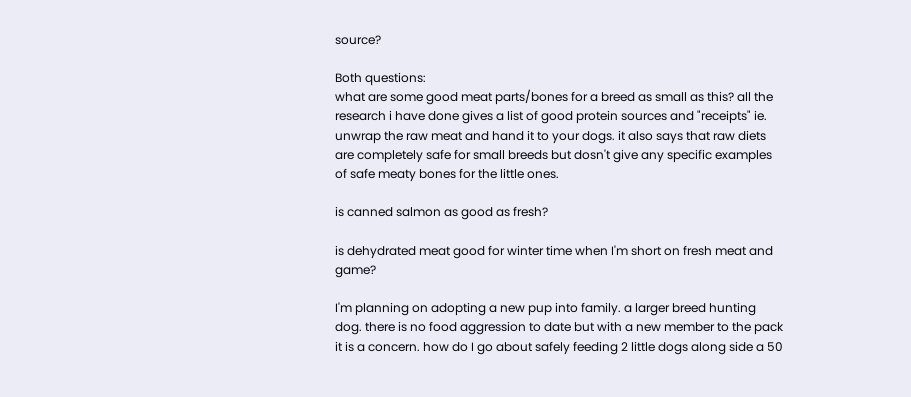source?

Both questions:
what are some good meat parts/bones for a breed as small as this? all the research i have done gives a list of good protein sources and "receipts" ie. unwrap the raw meat and hand it to your dogs. it also says that raw diets are completely safe for small breeds but dosn't give any specific examples of safe meaty bones for the little ones.

is canned salmon as good as fresh?

is dehydrated meat good for winter time when I'm short on fresh meat and game?

I'm planning on adopting a new pup into family. a larger breed hunting dog. there is no food aggression to date but with a new member to the pack it is a concern. how do I go about safely feeding 2 little dogs along side a 50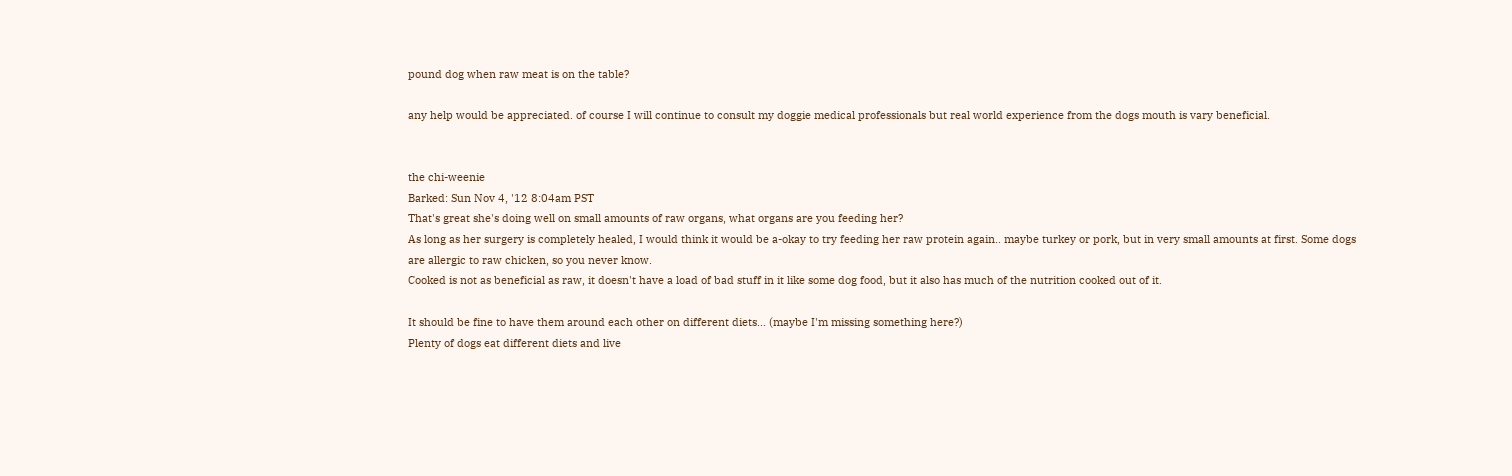pound dog when raw meat is on the table?

any help would be appreciated. of course I will continue to consult my doggie medical professionals but real world experience from the dogs mouth is vary beneficial.


the chi-weenie
Barked: Sun Nov 4, '12 8:04am PST
That's great she's doing well on small amounts of raw organs, what organs are you feeding her?
As long as her surgery is completely healed, I would think it would be a-okay to try feeding her raw protein again.. maybe turkey or pork, but in very small amounts at first. Some dogs are allergic to raw chicken, so you never know.
Cooked is not as beneficial as raw, it doesn't have a load of bad stuff in it like some dog food, but it also has much of the nutrition cooked out of it.

It should be fine to have them around each other on different diets... (maybe I'm missing something here?)
Plenty of dogs eat different diets and live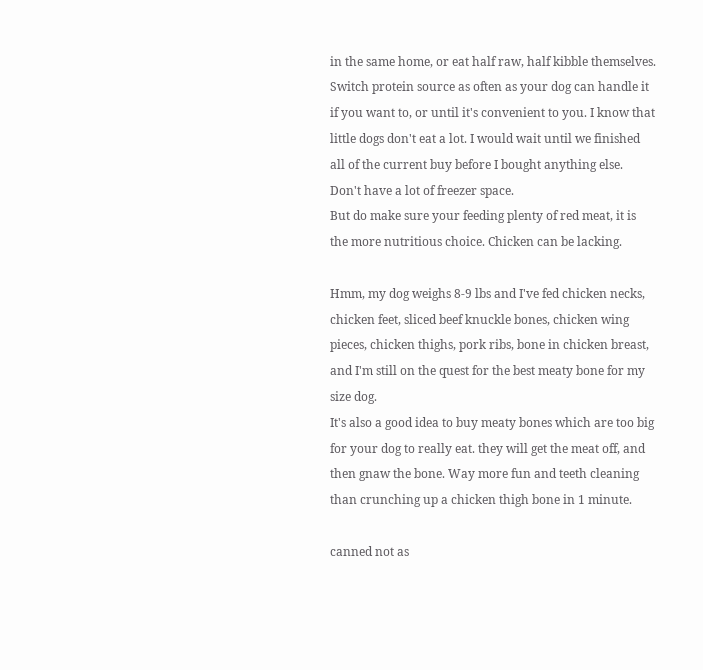in the same home, or eat half raw, half kibble themselves.
Switch protein source as often as your dog can handle it if you want to, or until it's convenient to you. I know that little dogs don't eat a lot. I would wait until we finished all of the current buy before I bought anything else. Don't have a lot of freezer space.
But do make sure your feeding plenty of red meat, it is the more nutritious choice. Chicken can be lacking.

Hmm, my dog weighs 8-9 lbs and I've fed chicken necks, chicken feet, sliced beef knuckle bones, chicken wing pieces, chicken thighs, pork ribs, bone in chicken breast, and I'm still on the quest for the best meaty bone for my size dog.
It's also a good idea to buy meaty bones which are too big for your dog to really eat. they will get the meat off, and then gnaw the bone. Way more fun and teeth cleaning than crunching up a chicken thigh bone in 1 minute.

canned not as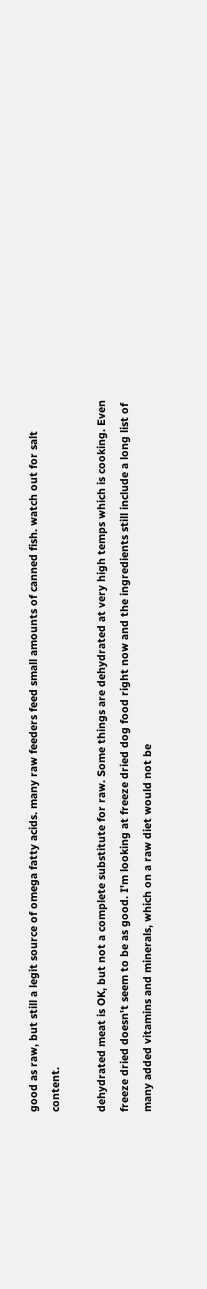good as raw, but still a legit source of omega fatty acids. many raw feeders feed small amounts of canned fish. watch out for salt content.

dehydrated meat is OK, but not a complete substitute for raw. Some things are dehydrated at very high temps which is cooking. Even freeze dried doesn't seem to be as good. I'm looking at freeze dried dog food right now and the ingredients still include a long list of many added vitamins and minerals, which on a raw diet would not be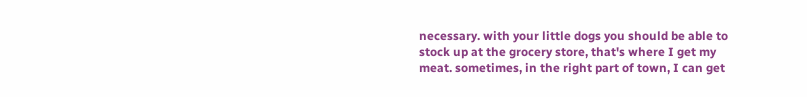necessary. with your little dogs you should be able to stock up at the grocery store, that's where I get my meat. sometimes, in the right part of town, I can get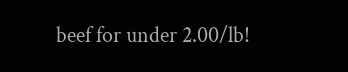beef for under 2.00/lb!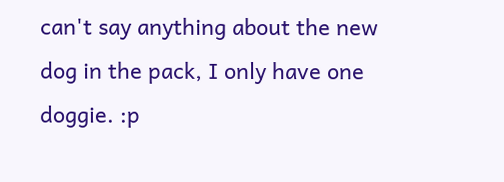can't say anything about the new dog in the pack, I only have one doggie. :p